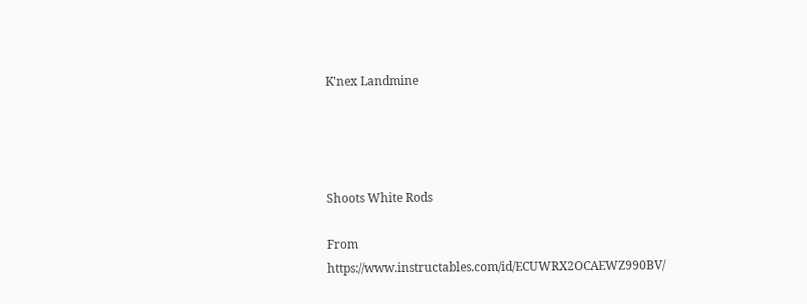K'nex Landmine




Shoots White Rods

From https://www.instructables.com/id/ECUWRX2OCAEWZ990BV/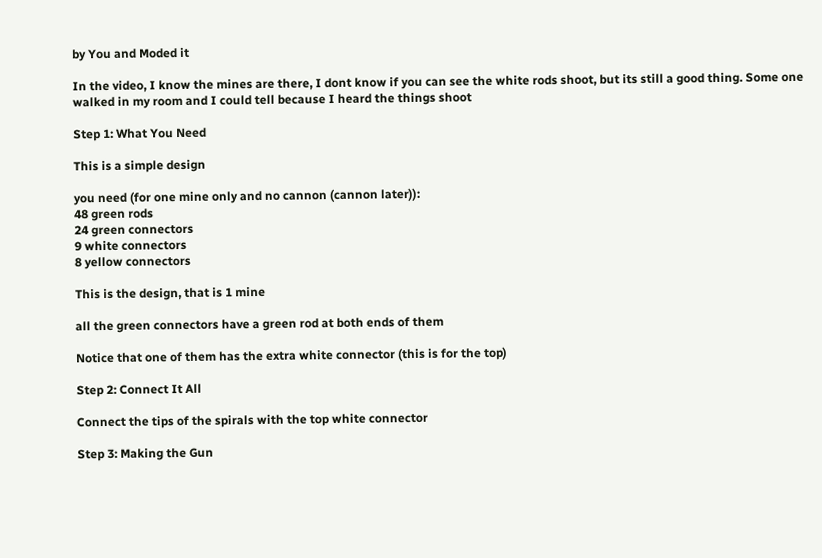by You and Moded it

In the video, I know the mines are there, I dont know if you can see the white rods shoot, but its still a good thing. Some one walked in my room and I could tell because I heard the things shoot

Step 1: What You Need

This is a simple design

you need (for one mine only and no cannon (cannon later)):
48 green rods
24 green connectors
9 white connectors
8 yellow connectors

This is the design, that is 1 mine

all the green connectors have a green rod at both ends of them

Notice that one of them has the extra white connector (this is for the top)

Step 2: Connect It All

Connect the tips of the spirals with the top white connector

Step 3: Making the Gun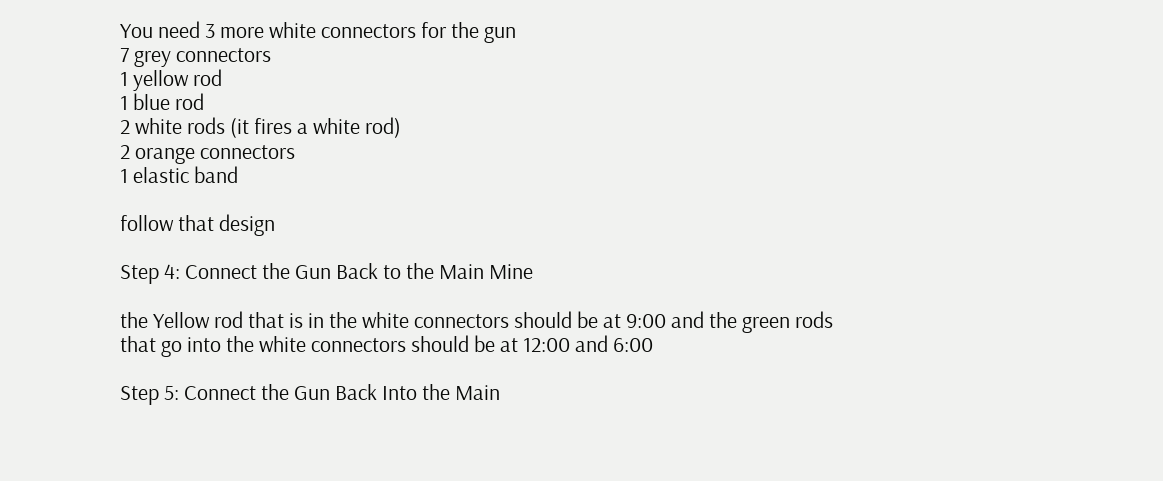You need 3 more white connectors for the gun
7 grey connectors
1 yellow rod
1 blue rod
2 white rods (it fires a white rod)
2 orange connectors
1 elastic band

follow that design

Step 4: Connect the Gun Back to the Main Mine

the Yellow rod that is in the white connectors should be at 9:00 and the green rods that go into the white connectors should be at 12:00 and 6:00

Step 5: Connect the Gun Back Into the Main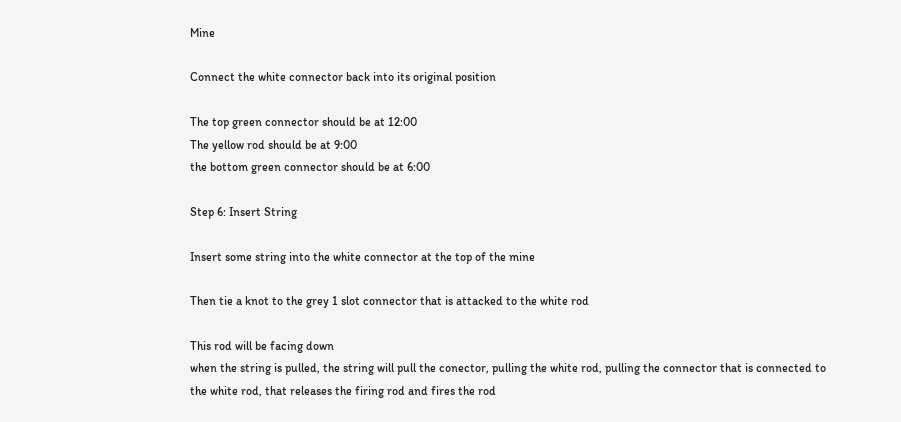Mine

Connect the white connector back into its original position

The top green connector should be at 12:00
The yellow rod should be at 9:00
the bottom green connector should be at 6:00

Step 6: Insert String

Insert some string into the white connector at the top of the mine

Then tie a knot to the grey 1 slot connector that is attacked to the white rod

This rod will be facing down
when the string is pulled, the string will pull the conector, pulling the white rod, pulling the connector that is connected to the white rod, that releases the firing rod and fires the rod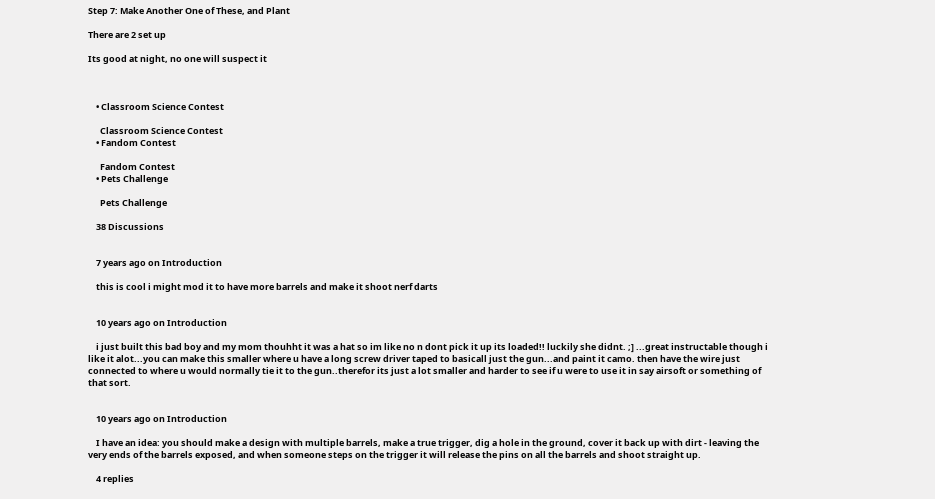Step 7: Make Another One of These, and Plant

There are 2 set up

Its good at night, no one will suspect it



    • Classroom Science Contest

      Classroom Science Contest
    • Fandom Contest

      Fandom Contest
    • Pets Challenge

      Pets Challenge

    38 Discussions


    7 years ago on Introduction

    this is cool i might mod it to have more barrels and make it shoot nerf darts


    10 years ago on Introduction

    i just built this bad boy and my mom thouhht it was a hat so im like no n dont pick it up its loaded!! luckily she didnt. ;] ...great instructable though i like it alot...you can make this smaller where u have a long screw driver taped to basicall just the gun...and paint it camo. then have the wire just connected to where u would normally tie it to the gun..therefor its just a lot smaller and harder to see if u were to use it in say airsoft or something of that sort.


    10 years ago on Introduction

    I have an idea: you should make a design with multiple barrels, make a true trigger, dig a hole in the ground, cover it back up with dirt - leaving the very ends of the barrels exposed, and when someone steps on the trigger it will release the pins on all the barrels and shoot straight up.

    4 replies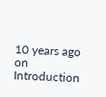10 years ago on Introduction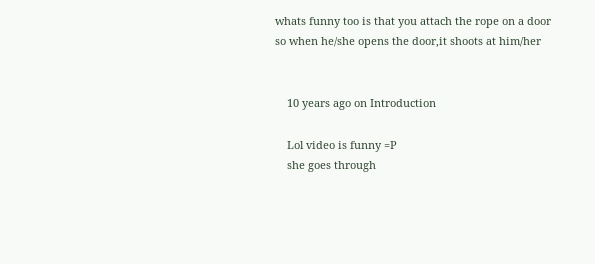whats funny too is that you attach the rope on a door so when he/she opens the door,it shoots at him/her


    10 years ago on Introduction

    Lol video is funny =P
    she goes through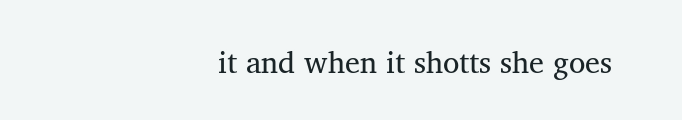it and when it shotts she goes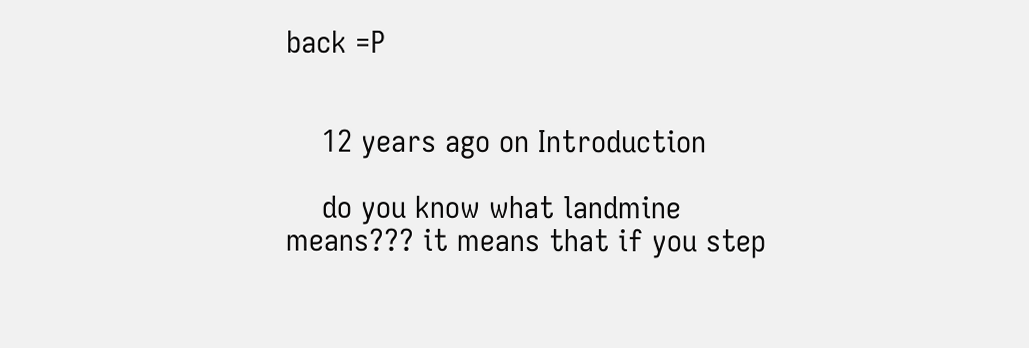back =P


    12 years ago on Introduction

    do you know what landmine means??? it means that if you step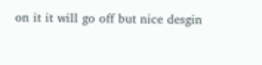on it it will go off but nice desgin